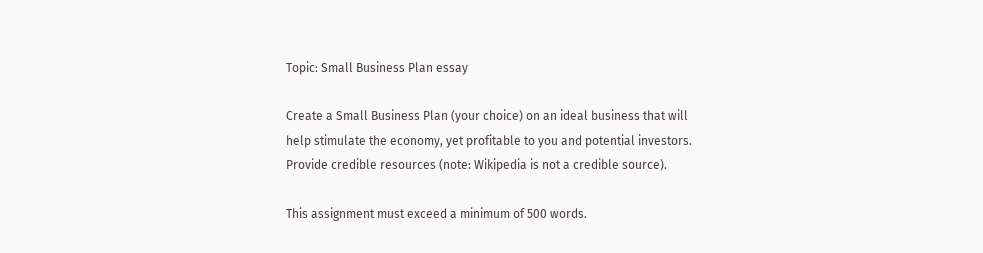Topic: Small Business Plan essay

Create a Small Business Plan (your choice) on an ideal business that will help stimulate the economy, yet profitable to you and potential investors. Provide credible resources (note: Wikipedia is not a credible source).

This assignment must exceed a minimum of 500 words.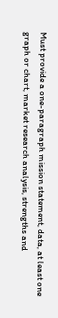Must provide a one-paragraph mission statement, data, at least one graph or chart, market research analysis, strengths and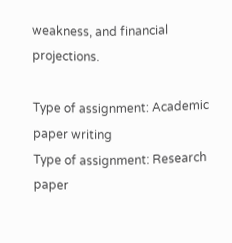weakness, and financial projections.

Type of assignment: Academic paper writing
Type of assignment: Research paper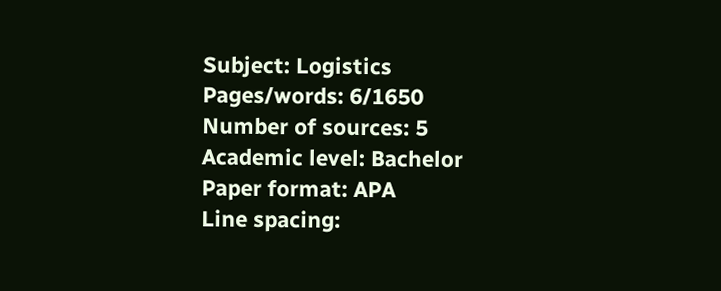Subject: Logistics
Pages/words: 6/1650
Number of sources: 5
Academic level: Bachelor
Paper format: APA
Line spacing: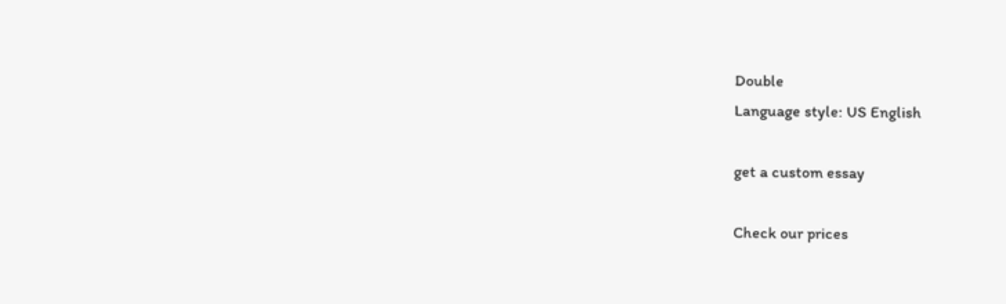Double
Language style: US English

get a custom essay

Check our prices